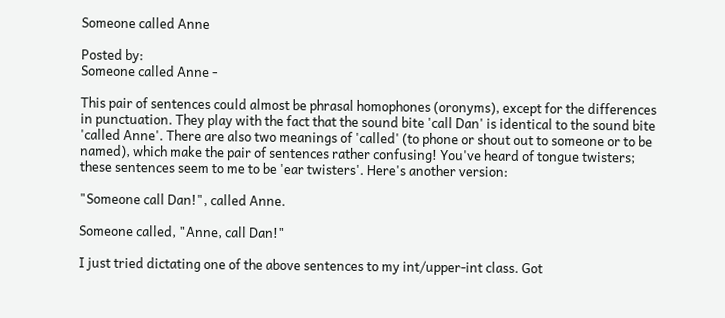Someone called Anne

Posted by:
Someone called Anne -

This pair of sentences could almost be phrasal homophones (oronyms), except for the differences in punctuation. They play with the fact that the sound bite 'call Dan' is identical to the sound bite 'called Anne'. There are also two meanings of 'called' (to phone or shout out to someone or to be named), which make the pair of sentences rather confusing! You've heard of tongue twisters; these sentences seem to me to be 'ear twisters'. Here's another version:

"Someone call Dan!", called Anne.

Someone called, "Anne, call Dan!"

I just tried dictating one of the above sentences to my int/upper-int class. Got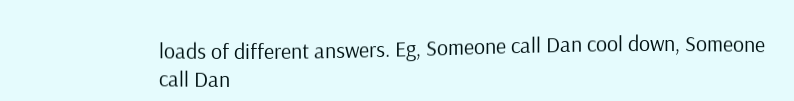loads of different answers. Eg, Someone call Dan cool down, Someone call Dan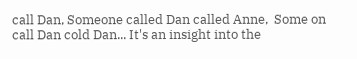call Dan, Someone called Dan called Anne,  Some on call Dan cold Dan... It's an insight into the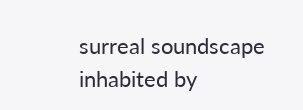surreal soundscape inhabited by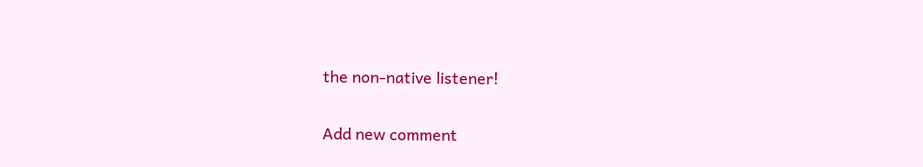the non-native listener!

Add new comment